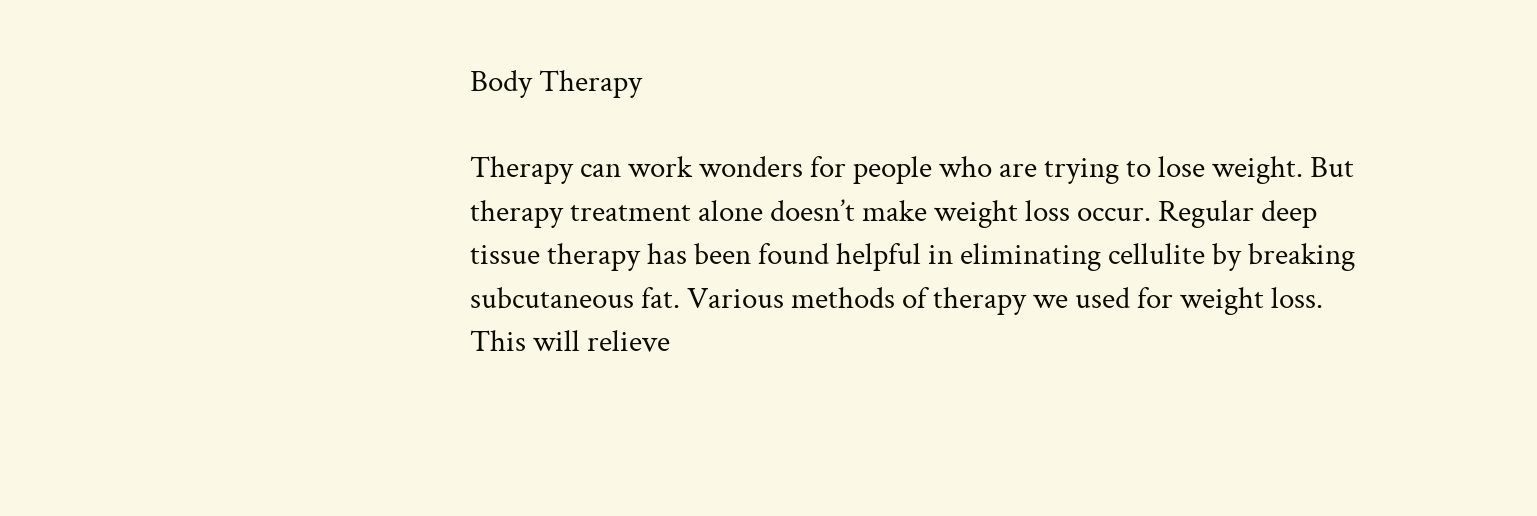Body Therapy

Therapy can work wonders for people who are trying to lose weight. But therapy treatment alone doesn’t make weight loss occur. Regular deep tissue therapy has been found helpful in eliminating cellulite by breaking subcutaneous fat. Various methods of therapy we used for weight loss. This will relieve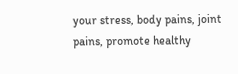your stress, body pains, joint pains, promote healthy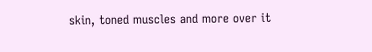skin, toned muscles and more over it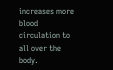increases more blood circulation to all over the body.